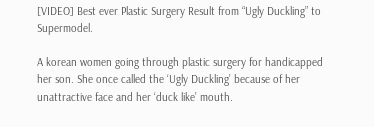[VIDEO] Best ever Plastic Surgery Result from “Ugly Duckling” to Supermodel.

A korean women going through plastic surgery for handicapped her son. She once called the ‘Ugly Duckling’ because of her unattractive face and her ‘duck like’ mouth.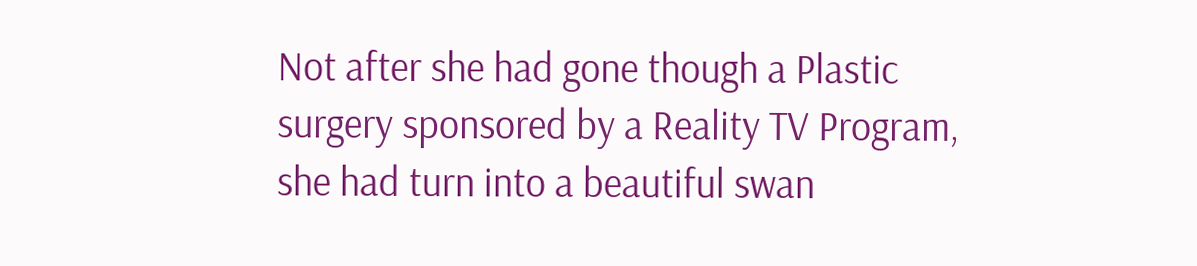Not after she had gone though a Plastic surgery sponsored by a Reality TV Program, she had turn into a beautiful swan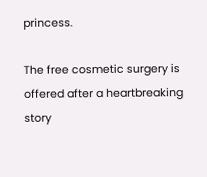princess.

The free cosmetic surgery is offered after a heartbreaking story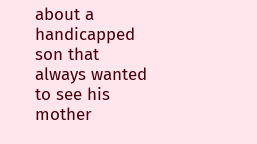about a handicapped son that always wanted to see his mother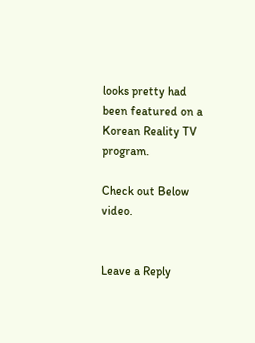looks pretty had been featured on a Korean Reality TV program.

Check out Below video.


Leave a Reply